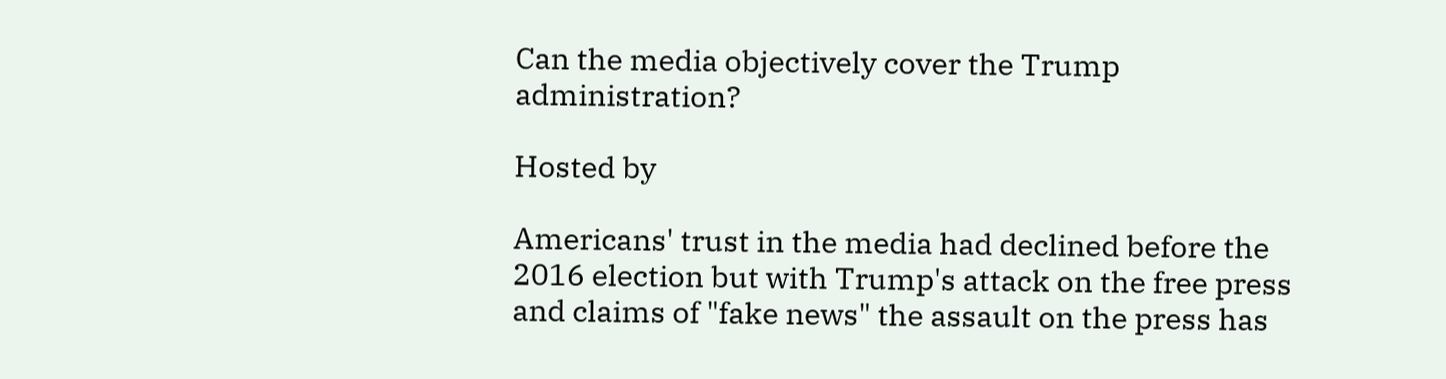Can the media objectively cover the Trump administration?

Hosted by

Americans' trust in the media had declined before the 2016 election but with Trump's attack on the free press and claims of "fake news" the assault on the press has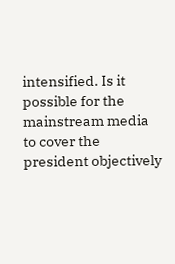intensified. Is it possible for the mainstream media to cover the president objectively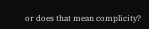or does that mean complicity?